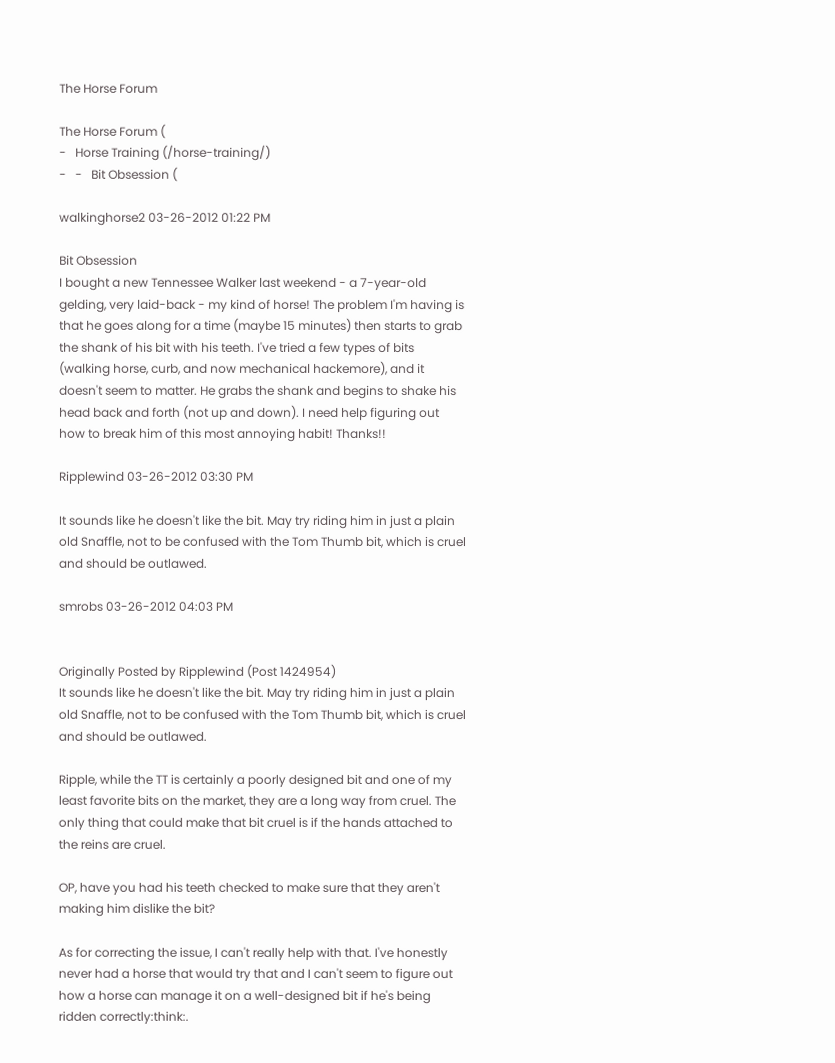The Horse Forum

The Horse Forum (
-   Horse Training (/horse-training/)
-   -   Bit Obsession (

walkinghorse2 03-26-2012 01:22 PM

Bit Obsession
I bought a new Tennessee Walker last weekend - a 7-year-old gelding, very laid-back - my kind of horse! The problem I'm having is that he goes along for a time (maybe 15 minutes) then starts to grab the shank of his bit with his teeth. I've tried a few types of bits (walking horse, curb, and now mechanical hackemore), and it doesn't seem to matter. He grabs the shank and begins to shake his head back and forth (not up and down). I need help figuring out how to break him of this most annoying habit! Thanks!!

Ripplewind 03-26-2012 03:30 PM

It sounds like he doesn't like the bit. May try riding him in just a plain old Snaffle, not to be confused with the Tom Thumb bit, which is cruel and should be outlawed.

smrobs 03-26-2012 04:03 PM


Originally Posted by Ripplewind (Post 1424954)
It sounds like he doesn't like the bit. May try riding him in just a plain old Snaffle, not to be confused with the Tom Thumb bit, which is cruel and should be outlawed.

Ripple, while the TT is certainly a poorly designed bit and one of my least favorite bits on the market, they are a long way from cruel. The only thing that could make that bit cruel is if the hands attached to the reins are cruel.

OP, have you had his teeth checked to make sure that they aren't making him dislike the bit?

As for correcting the issue, I can't really help with that. I've honestly never had a horse that would try that and I can't seem to figure out how a horse can manage it on a well-designed bit if he's being ridden correctly:think:.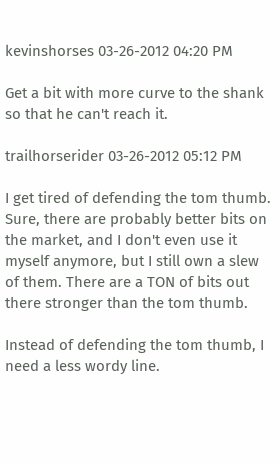kevinshorses 03-26-2012 04:20 PM

Get a bit with more curve to the shank so that he can't reach it.

trailhorserider 03-26-2012 05:12 PM

I get tired of defending the tom thumb. Sure, there are probably better bits on the market, and I don't even use it myself anymore, but I still own a slew of them. There are a TON of bits out there stronger than the tom thumb.

Instead of defending the tom thumb, I need a less wordy line.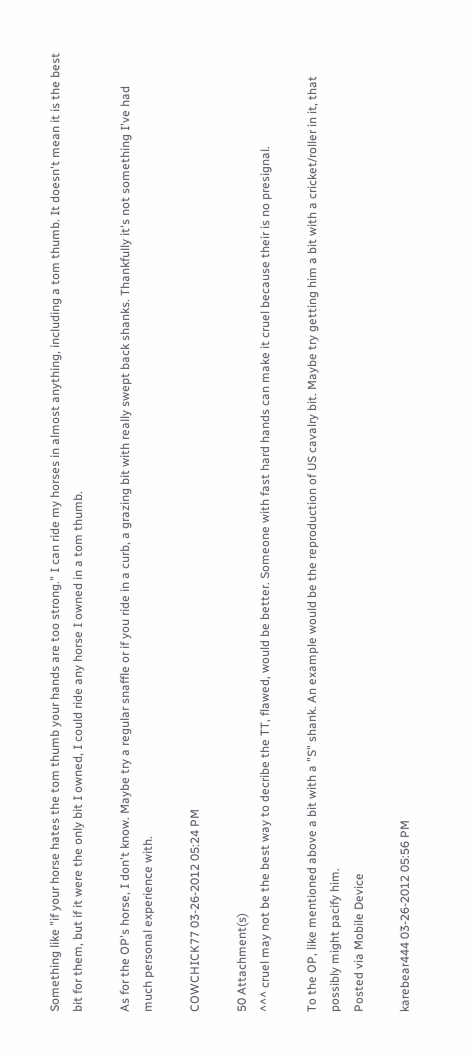Something like "if your horse hates the tom thumb your hands are too strong." I can ride my horses in almost anything, including a tom thumb. It doesn't mean it is the best bit for them, but if it were the only bit I owned, I could ride any horse I owned in a tom thumb.

As for the OP's horse, I don't know. Maybe try a regular snaffle or if you ride in a curb, a grazing bit with really swept back shanks. Thankfully it's not something I've had much personal experience with.

COWCHICK77 03-26-2012 05:24 PM

50 Attachment(s)
^^^ cruel may not be the best way to decribe the TT, flawed, would be better. Someone with fast hard hands can make it cruel because their is no presignal.

To the OP, like mentioned above a bit with a "S" shank. An example would be the reproduction of US cavalry bit. Maybe try getting him a bit with a cricket/roller in it, that possibly might pacify him.
Posted via Mobile Device

karebear444 03-26-2012 05:56 PM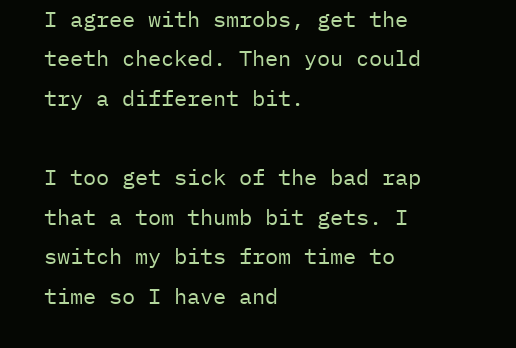I agree with smrobs, get the teeth checked. Then you could try a different bit.

I too get sick of the bad rap that a tom thumb bit gets. I switch my bits from time to time so I have and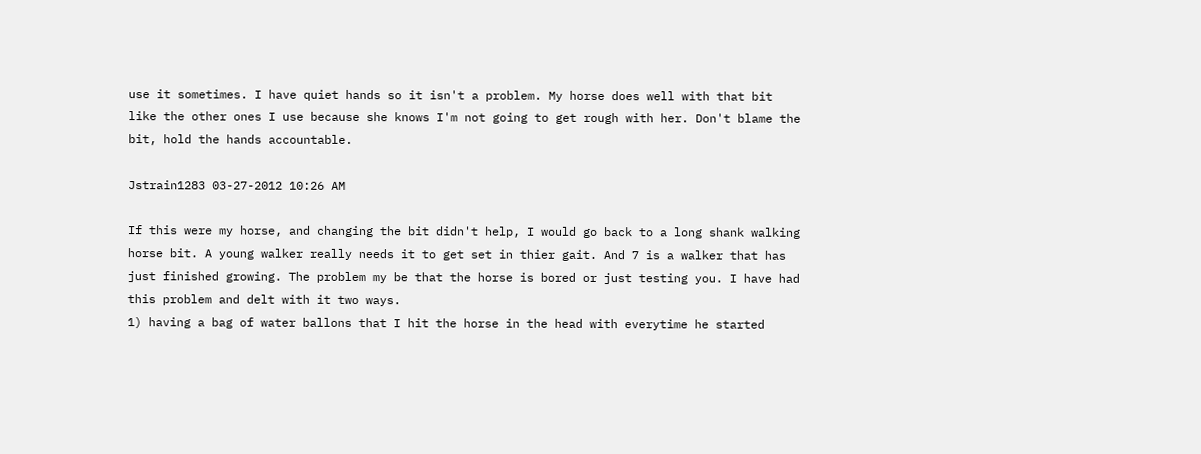use it sometimes. I have quiet hands so it isn't a problem. My horse does well with that bit like the other ones I use because she knows I'm not going to get rough with her. Don't blame the bit, hold the hands accountable.

Jstrain1283 03-27-2012 10:26 AM

If this were my horse, and changing the bit didn't help, I would go back to a long shank walking horse bit. A young walker really needs it to get set in thier gait. And 7 is a walker that has just finished growing. The problem my be that the horse is bored or just testing you. I have had this problem and delt with it two ways.
1) having a bag of water ballons that I hit the horse in the head with everytime he started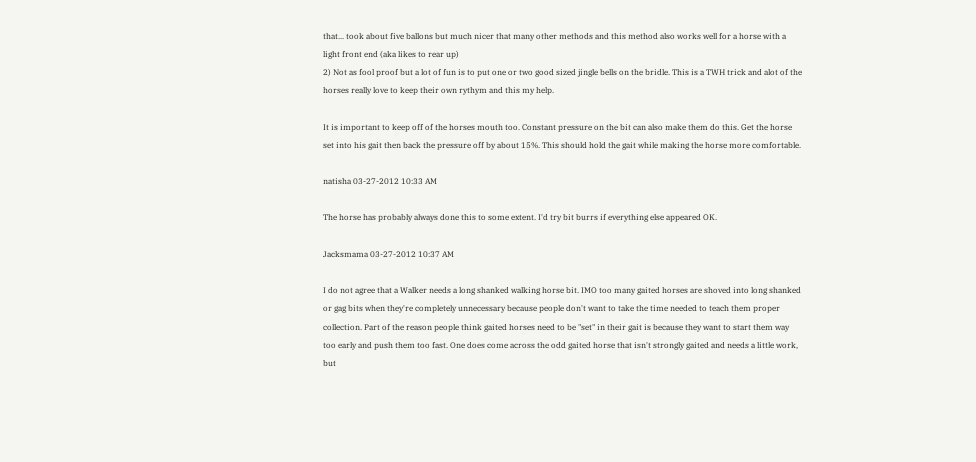that... took about five ballons but much nicer that many other methods and this method also works well for a horse with a light front end (aka likes to rear up)
2) Not as fool proof but a lot of fun is to put one or two good sized jingle bells on the bridle. This is a TWH trick and alot of the horses really love to keep their own rythym and this my help.

It is important to keep off of the horses mouth too. Constant pressure on the bit can also make them do this. Get the horse set into his gait then back the pressure off by about 15%. This should hold the gait while making the horse more comfortable.

natisha 03-27-2012 10:33 AM

The horse has probably always done this to some extent. I'd try bit burrs if everything else appeared OK.

Jacksmama 03-27-2012 10:37 AM

I do not agree that a Walker needs a long shanked walking horse bit. IMO too many gaited horses are shoved into long shanked or gag bits when they're completely unnecessary because people don't want to take the time needed to teach them proper collection. Part of the reason people think gaited horses need to be "set" in their gait is because they want to start them way too early and push them too fast. One does come across the odd gaited horse that isn't strongly gaited and needs a little work, but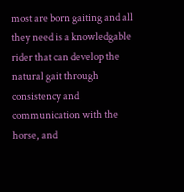most are born gaiting and all they need is a knowledgable rider that can develop the natural gait through consistency and communication with the horse, and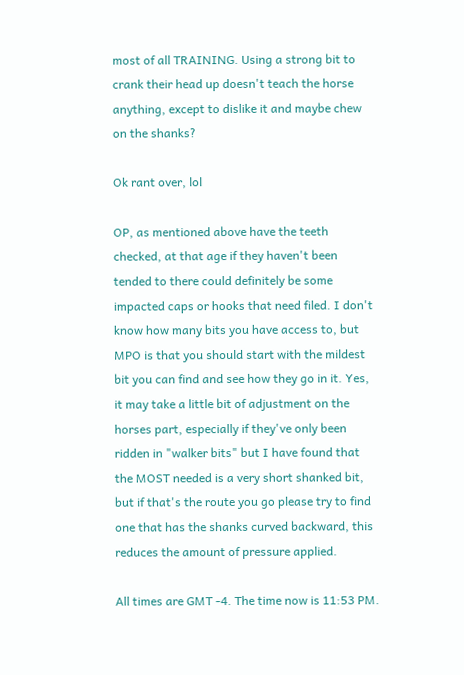most of all TRAINING. Using a strong bit to crank their head up doesn't teach the horse anything, except to dislike it and maybe chew on the shanks?

Ok rant over, lol

OP, as mentioned above have the teeth checked, at that age if they haven't been tended to there could definitely be some impacted caps or hooks that need filed. I don't know how many bits you have access to, but MPO is that you should start with the mildest bit you can find and see how they go in it. Yes, it may take a little bit of adjustment on the horses part, especially if they've only been ridden in "walker bits" but I have found that the MOST needed is a very short shanked bit, but if that's the route you go please try to find one that has the shanks curved backward, this reduces the amount of pressure applied.

All times are GMT -4. The time now is 11:53 PM.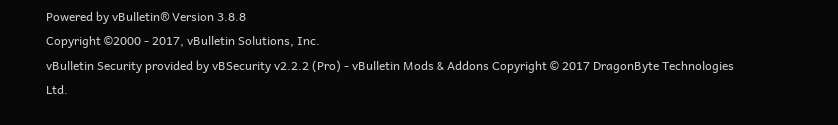Powered by vBulletin® Version 3.8.8
Copyright ©2000 - 2017, vBulletin Solutions, Inc.
vBulletin Security provided by vBSecurity v2.2.2 (Pro) - vBulletin Mods & Addons Copyright © 2017 DragonByte Technologies Ltd.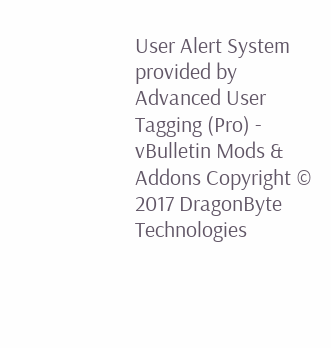User Alert System provided by Advanced User Tagging (Pro) - vBulletin Mods & Addons Copyright © 2017 DragonByte Technologies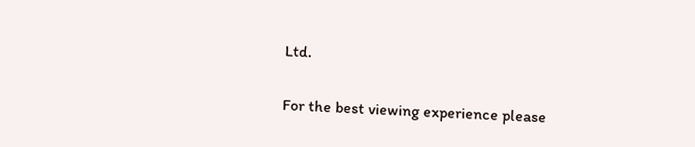Ltd.

For the best viewing experience please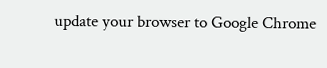update your browser to Google Chrome